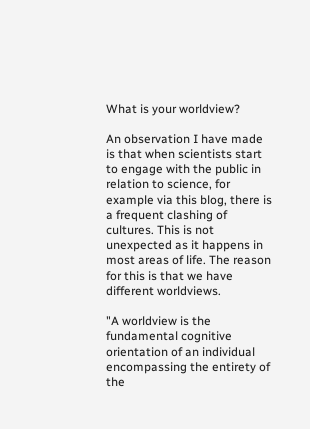What is your worldview?

An observation I have made is that when scientists start to engage with the public in relation to science, for example via this blog, there is a frequent clashing of cultures. This is not unexpected as it happens in most areas of life. The reason for this is that we have different worldviews.

"A worldview is the fundamental cognitive orientation of an individual encompassing the entirety of the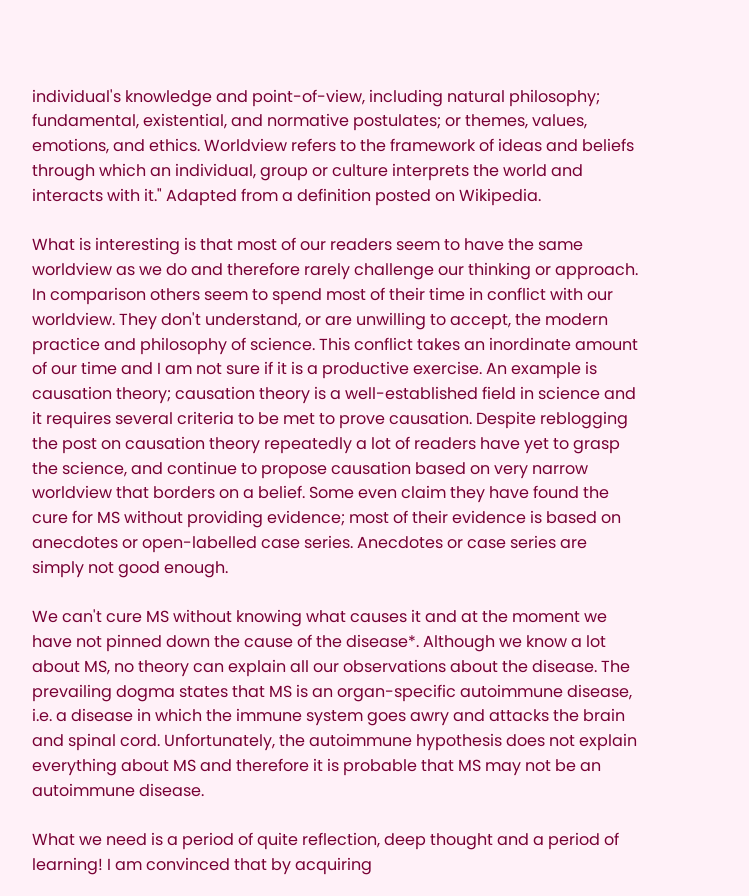individual's knowledge and point-of-view, including natural philosophy; fundamental, existential, and normative postulates; or themes, values, emotions, and ethics. Worldview refers to the framework of ideas and beliefs through which an individual, group or culture interprets the world and interacts with it." Adapted from a definition posted on Wikipedia.

What is interesting is that most of our readers seem to have the same worldview as we do and therefore rarely challenge our thinking or approach. In comparison others seem to spend most of their time in conflict with our worldview. They don't understand, or are unwilling to accept, the modern practice and philosophy of science. This conflict takes an inordinate amount of our time and I am not sure if it is a productive exercise. An example is causation theory; causation theory is a well-established field in science and it requires several criteria to be met to prove causation. Despite reblogging the post on causation theory repeatedly a lot of readers have yet to grasp the science, and continue to propose causation based on very narrow worldview that borders on a belief. Some even claim they have found the cure for MS without providing evidence; most of their evidence is based on anecdotes or open-labelled case series. Anecdotes or case series are simply not good enough.

We can't cure MS without knowing what causes it and at the moment we have not pinned down the cause of the disease*. Although we know a lot about MS, no theory can explain all our observations about the disease. The prevailing dogma states that MS is an organ-specific autoimmune disease, i.e. a disease in which the immune system goes awry and attacks the brain and spinal cord. Unfortunately, the autoimmune hypothesis does not explain everything about MS and therefore it is probable that MS may not be an autoimmune disease.

What we need is a period of quite reflection, deep thought and a period of learning! I am convinced that by acquiring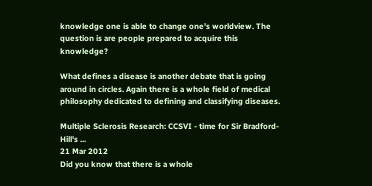knowledge one is able to change one's worldview. The question is are people prepared to acquire this knowledge?

What defines a disease is another debate that is going around in circles. Again there is a whole field of medical philosophy dedicated to defining and classifying diseases.

Multiple Sclerosis Research: CCSVI - time for Sir Bradford-Hill's ...
21 Mar 2012
Did you know that there is a whole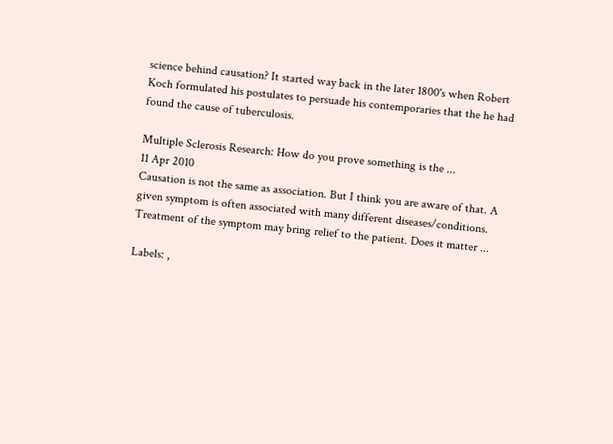science behind causation? It started way back in the later 1800's when Robert Koch formulated his postulates to persuade his contemporaries that the he had found the cause of tuberculosis.

Multiple Sclerosis Research: How do you prove something is the ...
11 Apr 2010
Causation is not the same as association. But I think you are aware of that. A given symptom is often associated with many different diseases/conditions. Treatment of the symptom may bring relief to the patient. Does it matter ...

Labels: ,